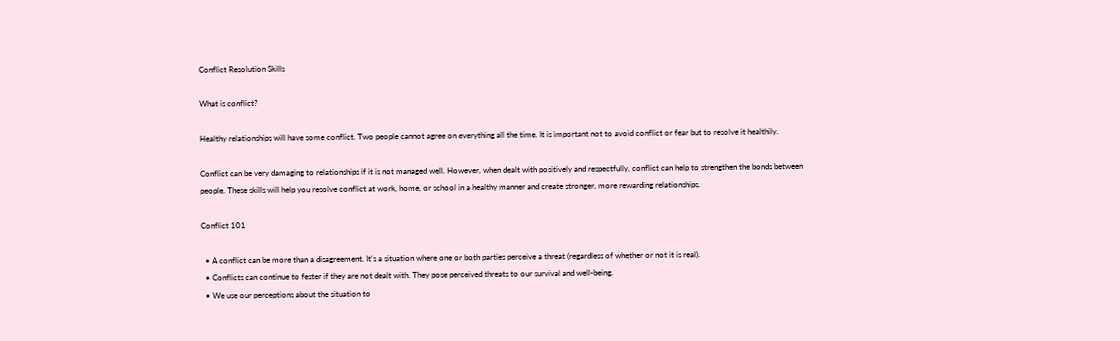Conflict Resolution Skills

What is conflict?

Healthy relationships will have some conflict. Two people cannot agree on everything all the time. It is important not to avoid conflict or fear but to resolve it healthily.

Conflict can be very damaging to relationships if it is not managed well. However, when dealt with positively and respectfully, conflict can help to strengthen the bonds between people. These skills will help you resolve conflict at work, home, or school in a healthy manner and create stronger, more rewarding relationships.

Conflict 101

  • A conflict can be more than a disagreement. It’s a situation where one or both parties perceive a threat (regardless of whether or not it is real).
  • Conflicts can continue to fester if they are not dealt with. They pose perceived threats to our survival and well-being.
  • We use our perceptions about the situation to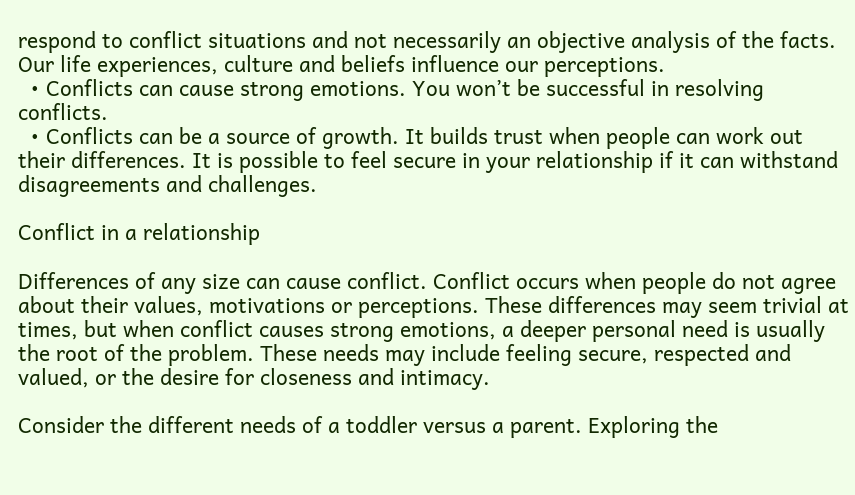respond to conflict situations and not necessarily an objective analysis of the facts. Our life experiences, culture and beliefs influence our perceptions.
  • Conflicts can cause strong emotions. You won’t be successful in resolving conflicts.
  • Conflicts can be a source of growth. It builds trust when people can work out their differences. It is possible to feel secure in your relationship if it can withstand disagreements and challenges.

Conflict in a relationship

Differences of any size can cause conflict. Conflict occurs when people do not agree about their values, motivations or perceptions. These differences may seem trivial at times, but when conflict causes strong emotions, a deeper personal need is usually the root of the problem. These needs may include feeling secure, respected and valued, or the desire for closeness and intimacy.

Consider the different needs of a toddler versus a parent. Exploring the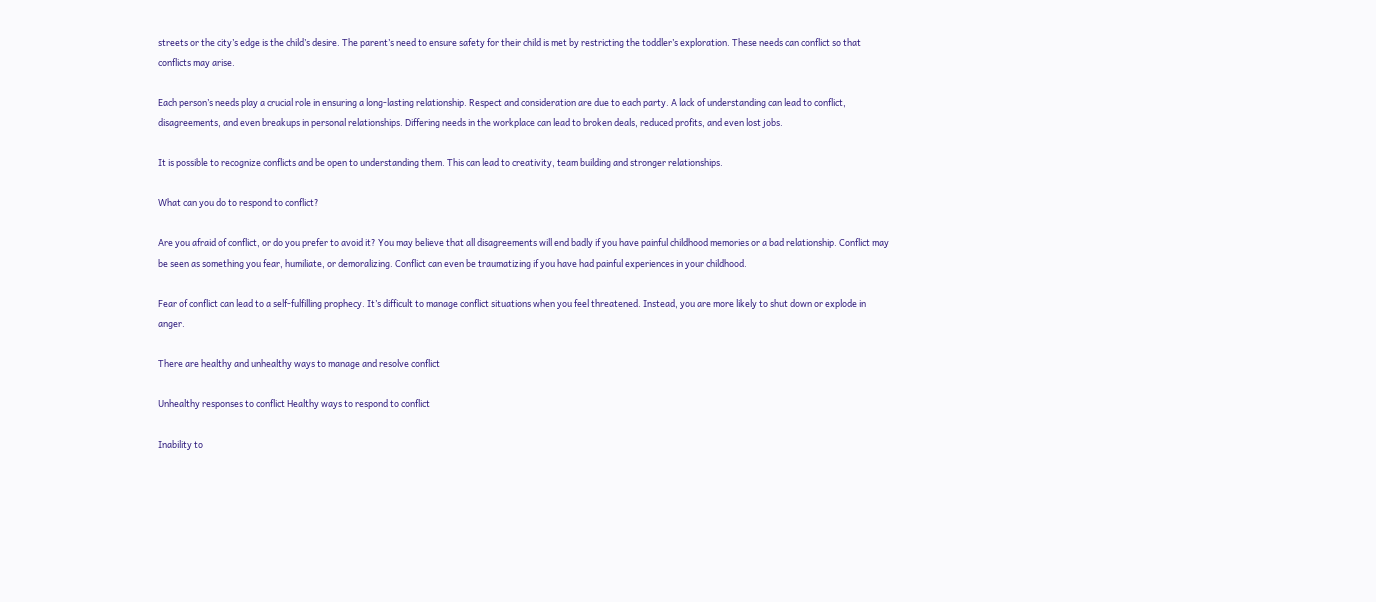streets or the city’s edge is the child’s desire. The parent’s need to ensure safety for their child is met by restricting the toddler’s exploration. These needs can conflict so that conflicts may arise.

Each person’s needs play a crucial role in ensuring a long-lasting relationship. Respect and consideration are due to each party. A lack of understanding can lead to conflict, disagreements, and even breakups in personal relationships. Differing needs in the workplace can lead to broken deals, reduced profits, and even lost jobs.

It is possible to recognize conflicts and be open to understanding them. This can lead to creativity, team building and stronger relationships.

What can you do to respond to conflict?

Are you afraid of conflict, or do you prefer to avoid it? You may believe that all disagreements will end badly if you have painful childhood memories or a bad relationship. Conflict may be seen as something you fear, humiliate, or demoralizing. Conflict can even be traumatizing if you have had painful experiences in your childhood.

Fear of conflict can lead to a self-fulfilling prophecy. It’s difficult to manage conflict situations when you feel threatened. Instead, you are more likely to shut down or explode in anger.

There are healthy and unhealthy ways to manage and resolve conflict

Unhealthy responses to conflict Healthy ways to respond to conflict

Inability to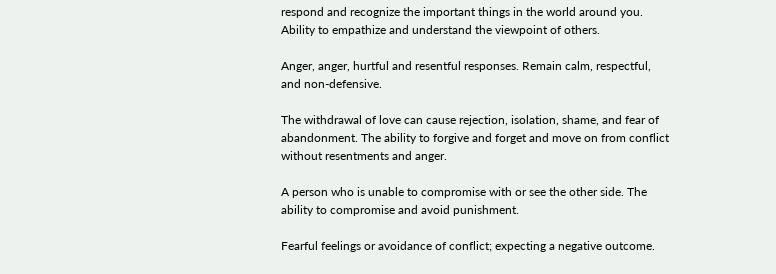respond and recognize the important things in the world around you. Ability to empathize and understand the viewpoint of others.

Anger, anger, hurtful and resentful responses. Remain calm, respectful, and non-defensive.

The withdrawal of love can cause rejection, isolation, shame, and fear of abandonment. The ability to forgive and forget and move on from conflict without resentments and anger.

A person who is unable to compromise with or see the other side. The ability to compromise and avoid punishment.

Fearful feelings or avoidance of conflict; expecting a negative outcome.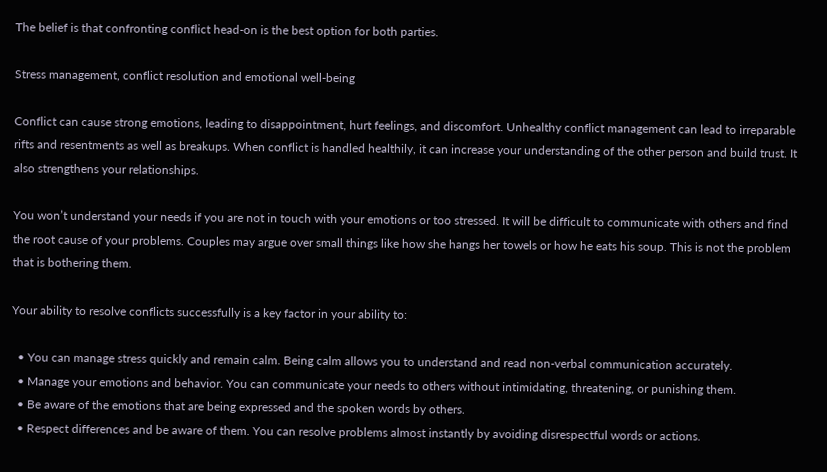The belief is that confronting conflict head-on is the best option for both parties.

Stress management, conflict resolution and emotional well-being

Conflict can cause strong emotions, leading to disappointment, hurt feelings, and discomfort. Unhealthy conflict management can lead to irreparable rifts and resentments as well as breakups. When conflict is handled healthily, it can increase your understanding of the other person and build trust. It also strengthens your relationships.

You won’t understand your needs if you are not in touch with your emotions or too stressed. It will be difficult to communicate with others and find the root cause of your problems. Couples may argue over small things like how she hangs her towels or how he eats his soup. This is not the problem that is bothering them.

Your ability to resolve conflicts successfully is a key factor in your ability to:

  • You can manage stress quickly and remain calm. Being calm allows you to understand and read non-verbal communication accurately.
  • Manage your emotions and behavior. You can communicate your needs to others without intimidating, threatening, or punishing them.
  • Be aware of the emotions that are being expressed and the spoken words by others.
  • Respect differences and be aware of them. You can resolve problems almost instantly by avoiding disrespectful words or actions.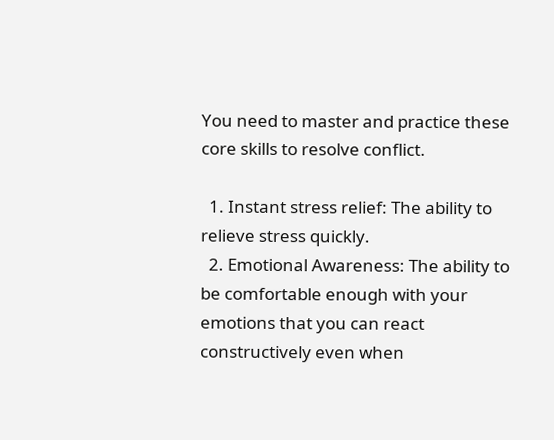You need to master and practice these core skills to resolve conflict.

  1. Instant stress relief: The ability to relieve stress quickly.
  2. Emotional Awareness: The ability to be comfortable enough with your emotions that you can react constructively even when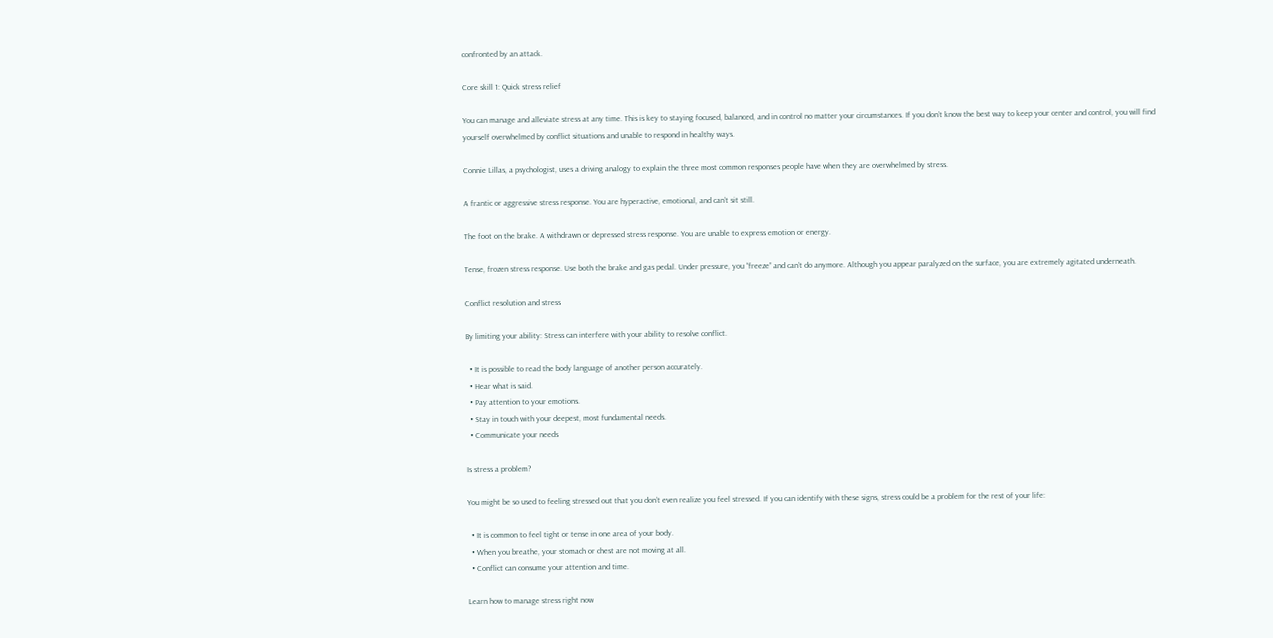confronted by an attack.

Core skill 1: Quick stress relief

You can manage and alleviate stress at any time. This is key to staying focused, balanced, and in control no matter your circumstances. If you don’t know the best way to keep your center and control, you will find yourself overwhelmed by conflict situations and unable to respond in healthy ways.

Connie Lillas, a psychologist, uses a driving analogy to explain the three most common responses people have when they are overwhelmed by stress.

A frantic or aggressive stress response. You are hyperactive, emotional, and can’t sit still.

The foot on the brake. A withdrawn or depressed stress response. You are unable to express emotion or energy.

Tense, frozen stress response. Use both the brake and gas pedal. Under pressure, you “freeze” and can’t do anymore. Although you appear paralyzed on the surface, you are extremely agitated underneath.

Conflict resolution and stress

By limiting your ability: Stress can interfere with your ability to resolve conflict.

  • It is possible to read the body language of another person accurately.
  • Hear what is said.
  • Pay attention to your emotions.
  • Stay in touch with your deepest, most fundamental needs.
  • Communicate your needs

Is stress a problem?

You might be so used to feeling stressed out that you don’t even realize you feel stressed. If you can identify with these signs, stress could be a problem for the rest of your life:

  • It is common to feel tight or tense in one area of your body.
  • When you breathe, your stomach or chest are not moving at all.
  • Conflict can consume your attention and time.

Learn how to manage stress right now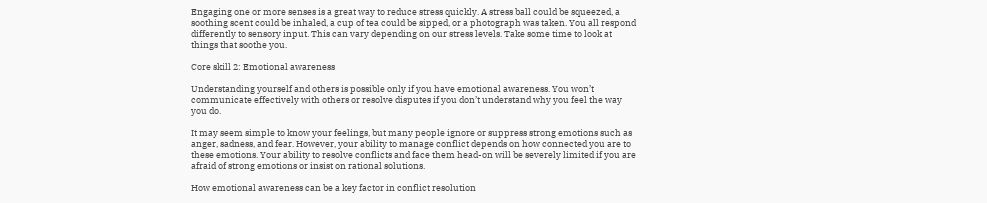Engaging one or more senses is a great way to reduce stress quickly. A stress ball could be squeezed, a soothing scent could be inhaled, a cup of tea could be sipped, or a photograph was taken. You all respond differently to sensory input. This can vary depending on our stress levels. Take some time to look at things that soothe you.

Core skill 2: Emotional awareness

Understanding yourself and others is possible only if you have emotional awareness. You won’t communicate effectively with others or resolve disputes if you don’t understand why you feel the way you do.

It may seem simple to know your feelings, but many people ignore or suppress strong emotions such as anger, sadness, and fear. However, your ability to manage conflict depends on how connected you are to these emotions. Your ability to resolve conflicts and face them head-on will be severely limited if you are afraid of strong emotions or insist on rational solutions.

How emotional awareness can be a key factor in conflict resolution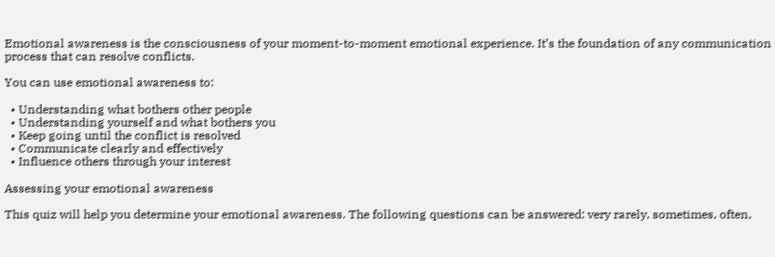Emotional awareness is the consciousness of your moment-to-moment emotional experience. It’s the foundation of any communication process that can resolve conflicts.

You can use emotional awareness to:

  • Understanding what bothers other people
  • Understanding yourself and what bothers you
  • Keep going until the conflict is resolved
  • Communicate clearly and effectively
  • Influence others through your interest

Assessing your emotional awareness

This quiz will help you determine your emotional awareness. The following questions can be answered: very rarely, sometimes, often,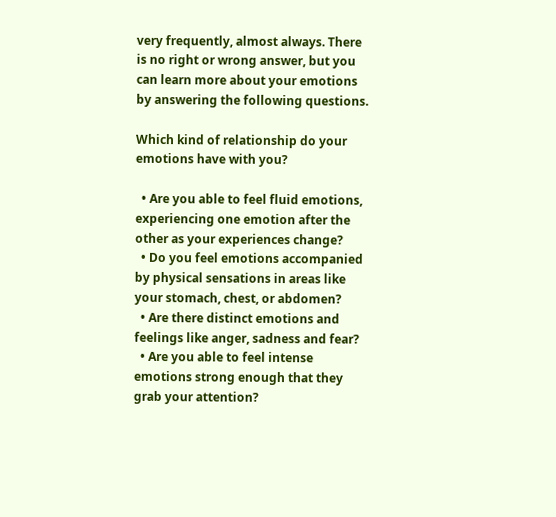very frequently, almost always. There is no right or wrong answer, but you can learn more about your emotions by answering the following questions.

Which kind of relationship do your emotions have with you?

  • Are you able to feel fluid emotions, experiencing one emotion after the other as your experiences change?
  • Do you feel emotions accompanied by physical sensations in areas like your stomach, chest, or abdomen?
  • Are there distinct emotions and feelings like anger, sadness and fear?
  • Are you able to feel intense emotions strong enough that they grab your attention?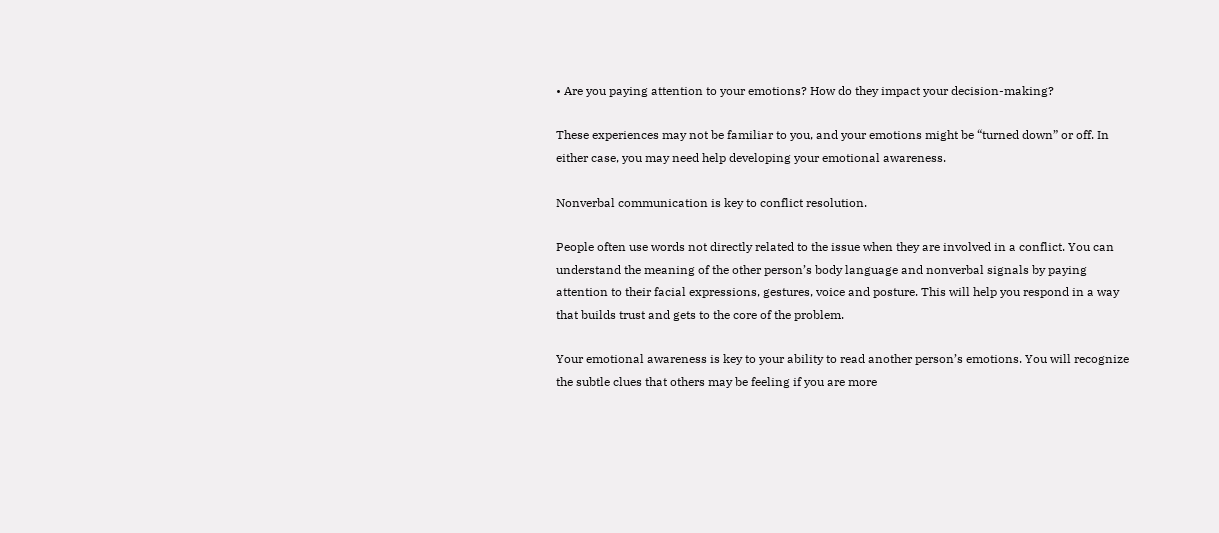• Are you paying attention to your emotions? How do they impact your decision-making?

These experiences may not be familiar to you, and your emotions might be “turned down” or off. In either case, you may need help developing your emotional awareness.

Nonverbal communication is key to conflict resolution.

People often use words not directly related to the issue when they are involved in a conflict. You can understand the meaning of the other person’s body language and nonverbal signals by paying attention to their facial expressions, gestures, voice and posture. This will help you respond in a way that builds trust and gets to the core of the problem.

Your emotional awareness is key to your ability to read another person’s emotions. You will recognize the subtle clues that others may be feeling if you are more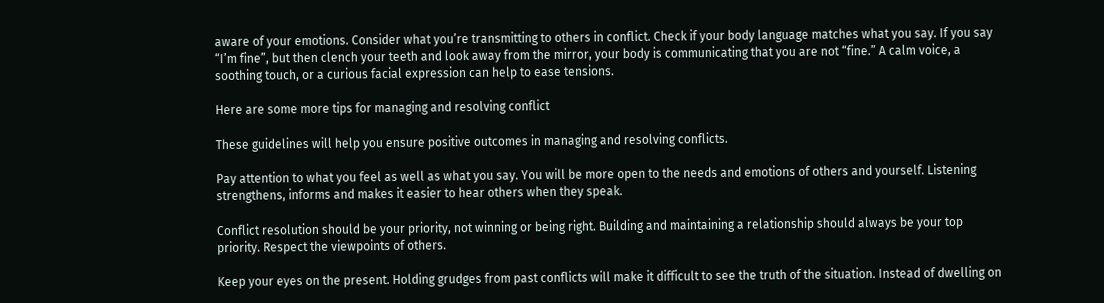aware of your emotions. Consider what you’re transmitting to others in conflict. Check if your body language matches what you say. If you say “I’m fine”, but then clench your teeth and look away from the mirror, your body is communicating that you are not “fine.” A calm voice, a soothing touch, or a curious facial expression can help to ease tensions.

Here are some more tips for managing and resolving conflict

These guidelines will help you ensure positive outcomes in managing and resolving conflicts.

Pay attention to what you feel as well as what you say. You will be more open to the needs and emotions of others and yourself. Listening strengthens, informs and makes it easier to hear others when they speak.

Conflict resolution should be your priority, not winning or being right. Building and maintaining a relationship should always be your top priority. Respect the viewpoints of others.

Keep your eyes on the present. Holding grudges from past conflicts will make it difficult to see the truth of the situation. Instead of dwelling on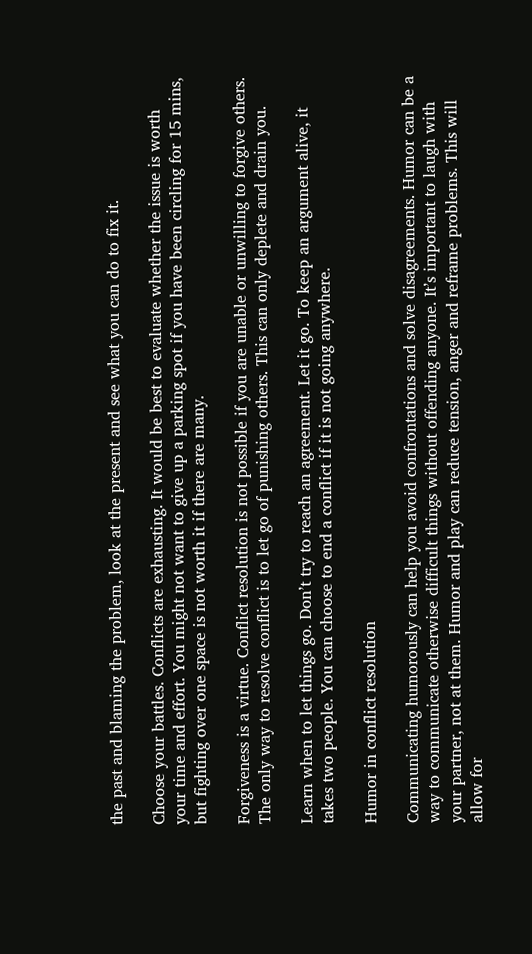the past and blaming the problem, look at the present and see what you can do to fix it.

Choose your battles. Conflicts are exhausting. It would be best to evaluate whether the issue is worth your time and effort. You might not want to give up a parking spot if you have been circling for 15 mins, but fighting over one space is not worth it if there are many.

Forgiveness is a virtue. Conflict resolution is not possible if you are unable or unwilling to forgive others. The only way to resolve conflict is to let go of punishing others. This can only deplete and drain you.

Learn when to let things go. Don’t try to reach an agreement. Let it go. To keep an argument alive, it takes two people. You can choose to end a conflict if it is not going anywhere.

Humor in conflict resolution

Communicating humorously can help you avoid confrontations and solve disagreements. Humor can be a way to communicate otherwise difficult things without offending anyone. It’s important to laugh with your partner, not at them. Humor and play can reduce tension, anger and reframe problems. This will allow for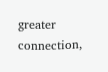greater connection,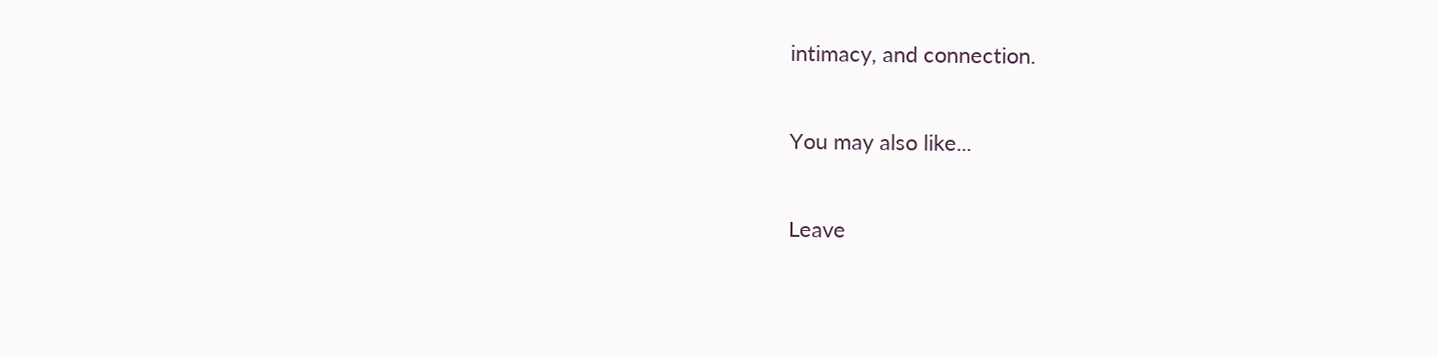intimacy, and connection.

You may also like...

Leave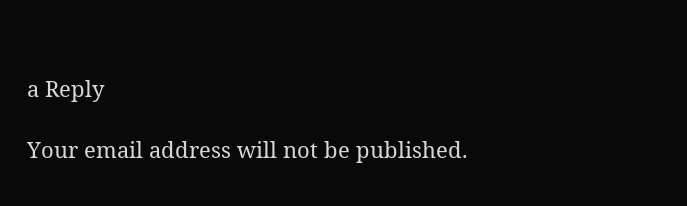a Reply

Your email address will not be published.